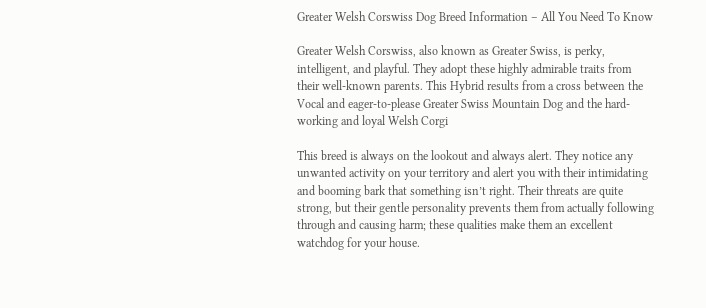Greater Welsh Corswiss Dog Breed Information – All You Need To Know

Greater Welsh Corswiss, also known as Greater Swiss, is perky, intelligent, and playful. They adopt these highly admirable traits from their well-known parents. This Hybrid results from a cross between the Vocal and eager-to-please Greater Swiss Mountain Dog and the hard-working and loyal Welsh Corgi

This breed is always on the lookout and always alert. They notice any unwanted activity on your territory and alert you with their intimidating and booming bark that something isn’t right. Their threats are quite strong, but their gentle personality prevents them from actually following through and causing harm; these qualities make them an excellent watchdog for your house.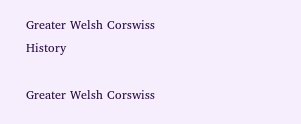Greater Welsh Corswiss History

Greater Welsh Corswiss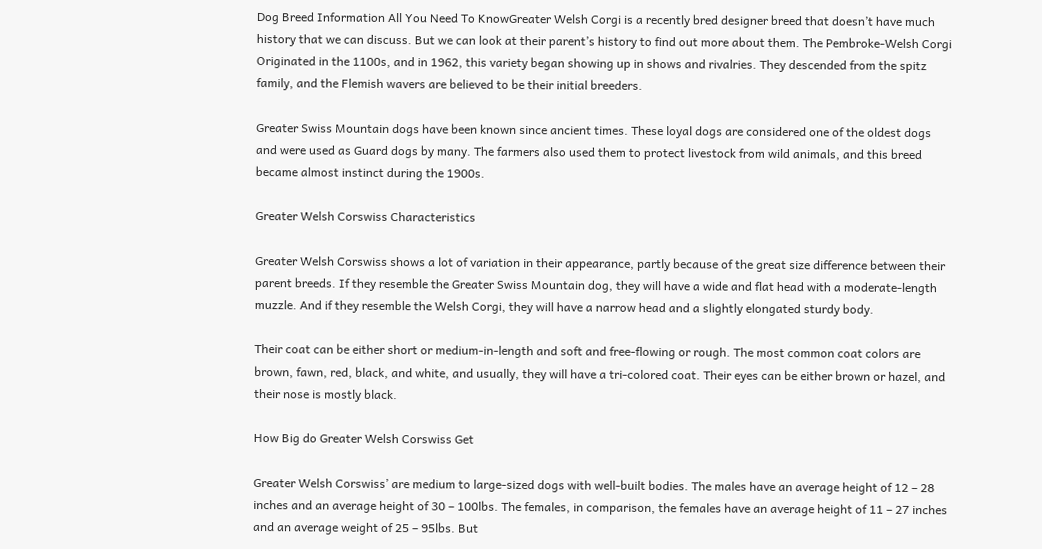Dog Breed Information All You Need To KnowGreater Welsh Corgi is a recently bred designer breed that doesn’t have much history that we can discuss. But we can look at their parent’s history to find out more about them. The Pembroke-Welsh Corgi Originated in the 1100s, and in 1962, this variety began showing up in shows and rivalries. They descended from the spitz family, and the Flemish wavers are believed to be their initial breeders.

Greater Swiss Mountain dogs have been known since ancient times. These loyal dogs are considered one of the oldest dogs and were used as Guard dogs by many. The farmers also used them to protect livestock from wild animals, and this breed became almost instinct during the 1900s.

Greater Welsh Corswiss Characteristics

Greater Welsh Corswiss shows a lot of variation in their appearance, partly because of the great size difference between their parent breeds. If they resemble the Greater Swiss Mountain dog, they will have a wide and flat head with a moderate-length muzzle. And if they resemble the Welsh Corgi, they will have a narrow head and a slightly elongated sturdy body.

Their coat can be either short or medium-in-length and soft and free-flowing or rough. The most common coat colors are brown, fawn, red, black, and white, and usually, they will have a tri-colored coat. Their eyes can be either brown or hazel, and their nose is mostly black.

How Big do Greater Welsh Corswiss Get

Greater Welsh Corswiss’ are medium to large-sized dogs with well-built bodies. The males have an average height of 12 – 28 inches and an average height of 30 – 100lbs. The females, in comparison, the females have an average height of 11 – 27 inches and an average weight of 25 – 95lbs. But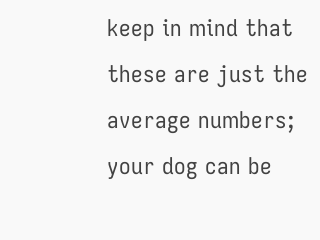keep in mind that these are just the average numbers; your dog can be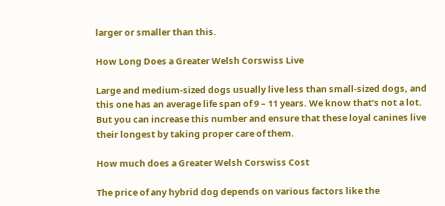larger or smaller than this.

How Long Does a Greater Welsh Corswiss Live

Large and medium-sized dogs usually live less than small-sized dogs, and this one has an average life span of 9 – 11 years. We know that’s not a lot. But you can increase this number and ensure that these loyal canines live their longest by taking proper care of them.

How much does a Greater Welsh Corswiss Cost

The price of any hybrid dog depends on various factors like the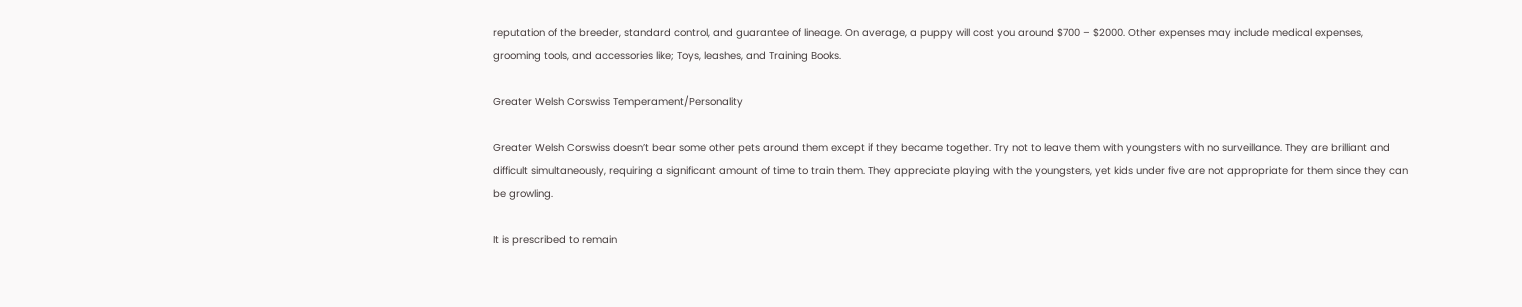reputation of the breeder, standard control, and guarantee of lineage. On average, a puppy will cost you around $700 – $2000. Other expenses may include medical expenses, grooming tools, and accessories like; Toys, leashes, and Training Books.

Greater Welsh Corswiss Temperament/Personality

Greater Welsh Corswiss doesn’t bear some other pets around them except if they became together. Try not to leave them with youngsters with no surveillance. They are brilliant and difficult simultaneously, requiring a significant amount of time to train them. They appreciate playing with the youngsters, yet kids under five are not appropriate for them since they can be growling.

It is prescribed to remain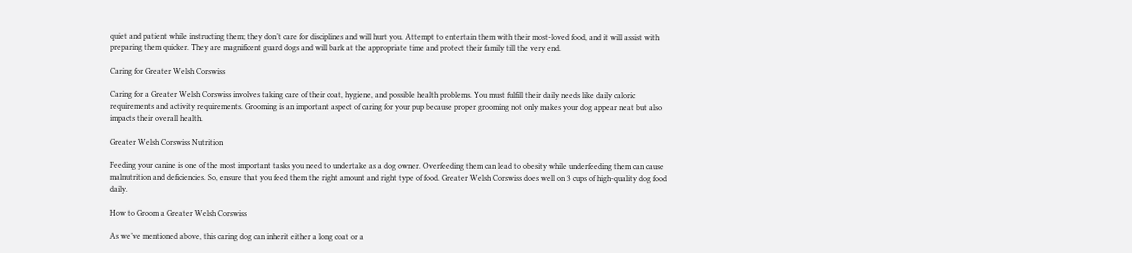quiet and patient while instructing them; they don’t care for disciplines and will hurt you. Attempt to entertain them with their most-loved food, and it will assist with preparing them quicker. They are magnificent guard dogs and will bark at the appropriate time and protect their family till the very end.

Caring for Greater Welsh Corswiss

Caring for a Greater Welsh Corswiss involves taking care of their coat, hygiene, and possible health problems. You must fulfill their daily needs like daily caloric requirements and activity requirements. Grooming is an important aspect of caring for your pup because proper grooming not only makes your dog appear neat but also impacts their overall health.

Greater Welsh Corswiss Nutrition

Feeding your canine is one of the most important tasks you need to undertake as a dog owner. Overfeeding them can lead to obesity while underfeeding them can cause malnutrition and deficiencies. So, ensure that you feed them the right amount and right type of food. Greater Welsh Corswiss does well on 3 cups of high-quality dog food daily.

How to Groom a Greater Welsh Corswiss

As we’ve mentioned above, this caring dog can inherit either a long coat or a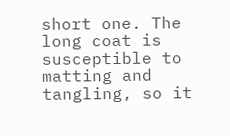short one. The long coat is susceptible to matting and tangling, so it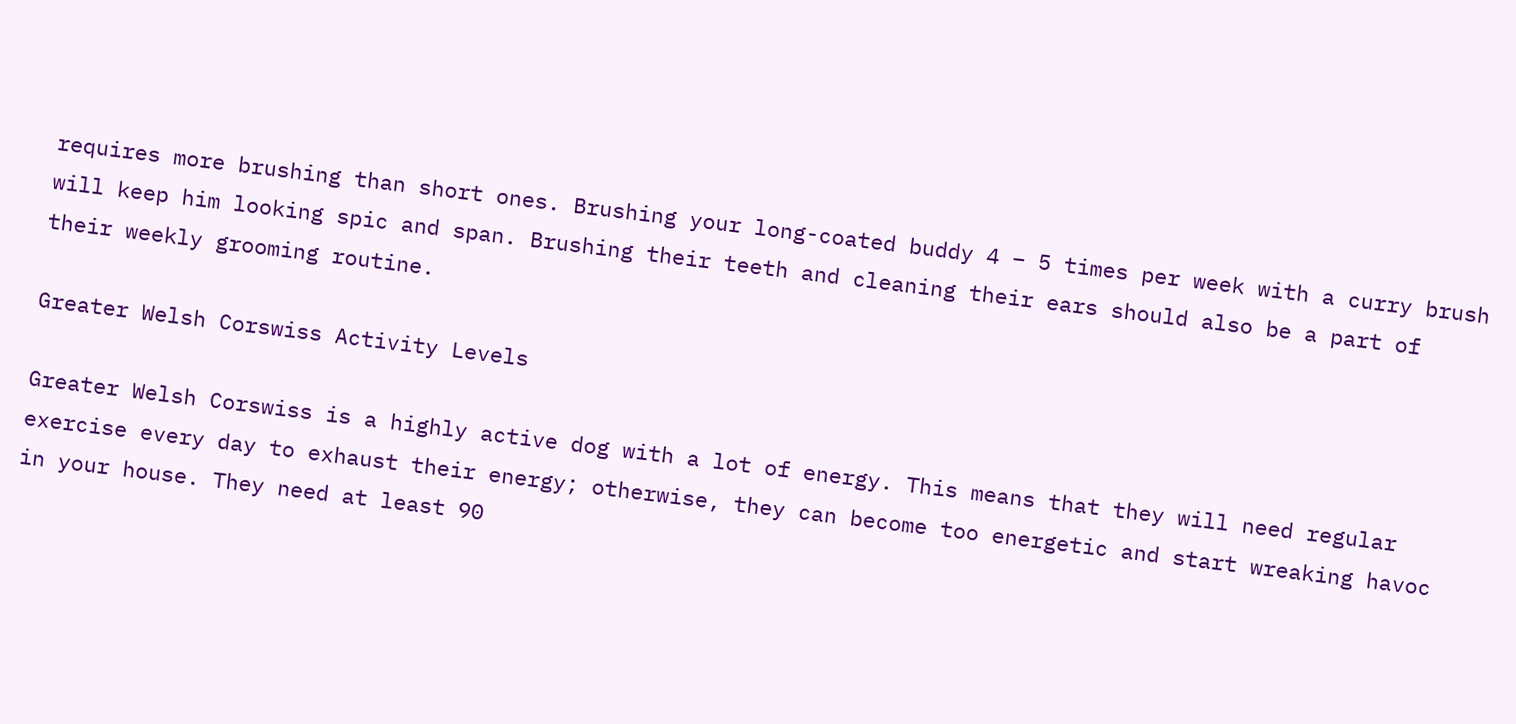requires more brushing than short ones. Brushing your long-coated buddy 4 – 5 times per week with a curry brush will keep him looking spic and span. Brushing their teeth and cleaning their ears should also be a part of their weekly grooming routine.

Greater Welsh Corswiss Activity Levels

Greater Welsh Corswiss is a highly active dog with a lot of energy. This means that they will need regular exercise every day to exhaust their energy; otherwise, they can become too energetic and start wreaking havoc in your house. They need at least 90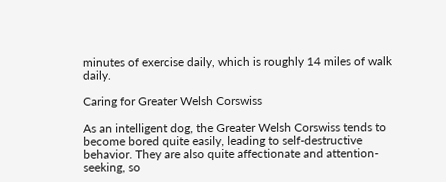minutes of exercise daily, which is roughly 14 miles of walk daily.

Caring for Greater Welsh Corswiss

As an intelligent dog, the Greater Welsh Corswiss tends to become bored quite easily, leading to self-destructive behavior. They are also quite affectionate and attention-seeking, so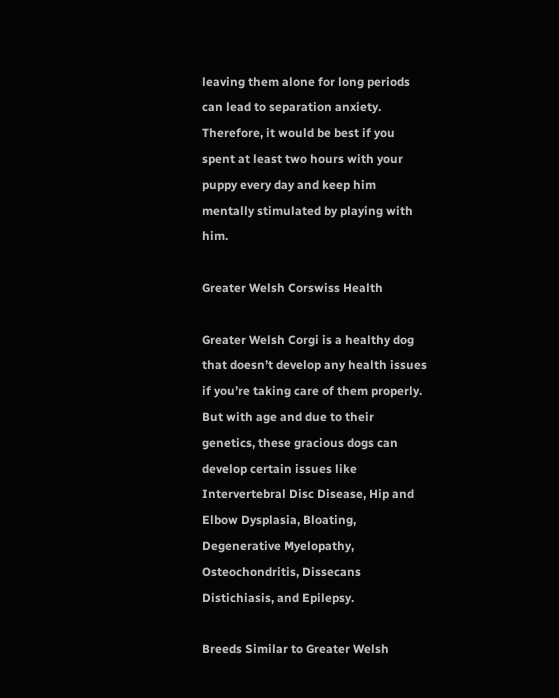leaving them alone for long periods can lead to separation anxiety. Therefore, it would be best if you spent at least two hours with your puppy every day and keep him mentally stimulated by playing with him.

Greater Welsh Corswiss Health

Greater Welsh Corgi is a healthy dog that doesn’t develop any health issues if you’re taking care of them properly. But with age and due to their genetics, these gracious dogs can develop certain issues like Intervertebral Disc Disease, Hip and Elbow Dysplasia, Bloating, Degenerative Myelopathy, Osteochondritis, Dissecans Distichiasis, and Epilepsy.

Breeds Similar to Greater Welsh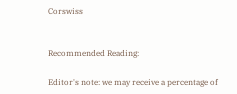Corswiss


Recommended Reading:

Editor's note: we may receive a percentage of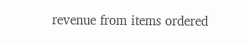revenue from items ordered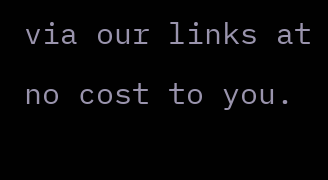via our links at no cost to you.